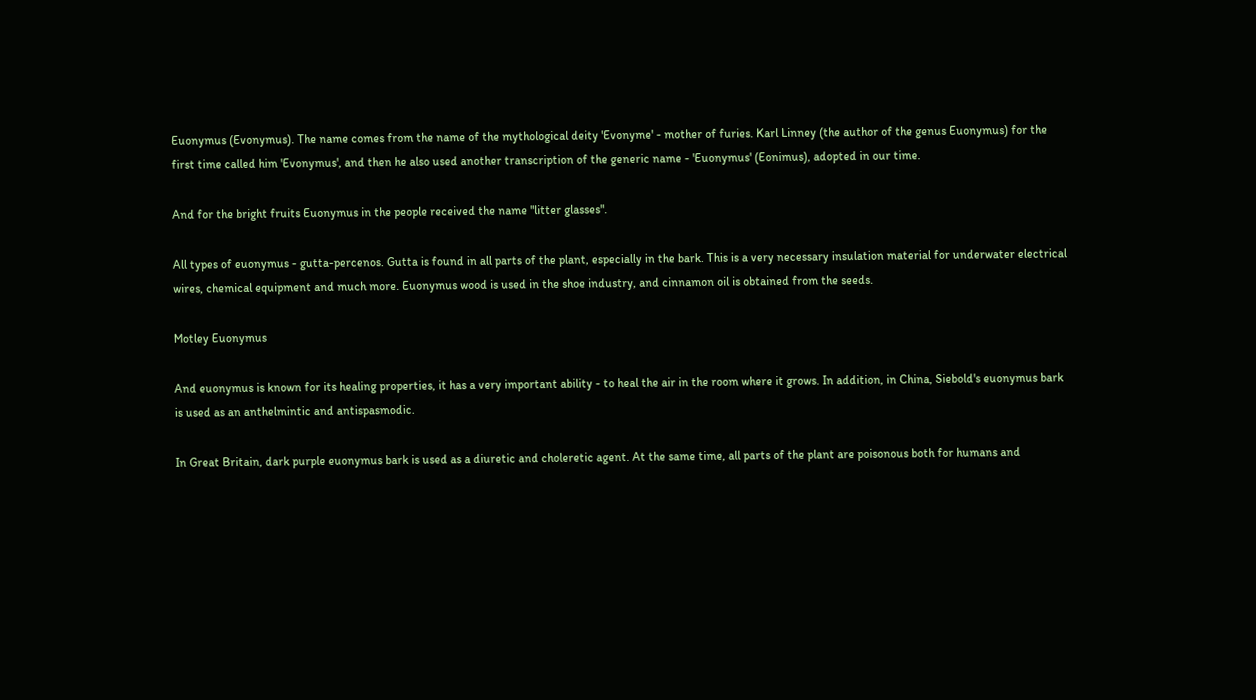Euonymus (Evonymus). The name comes from the name of the mythological deity 'Evonyme' - mother of furies. Karl Linney (the author of the genus Euonymus) for the first time called him 'Evonymus', and then he also used another transcription of the generic name - 'Euonymus' (Eonimus), adopted in our time.

And for the bright fruits Euonymus in the people received the name "litter glasses".

All types of euonymus - gutta-percenos. Gutta is found in all parts of the plant, especially in the bark. This is a very necessary insulation material for underwater electrical wires, chemical equipment and much more. Euonymus wood is used in the shoe industry, and cinnamon oil is obtained from the seeds.

Motley Euonymus

And euonymus is known for its healing properties, it has a very important ability - to heal the air in the room where it grows. In addition, in China, Siebold's euonymus bark is used as an anthelmintic and antispasmodic.

In Great Britain, dark purple euonymus bark is used as a diuretic and choleretic agent. At the same time, all parts of the plant are poisonous both for humans and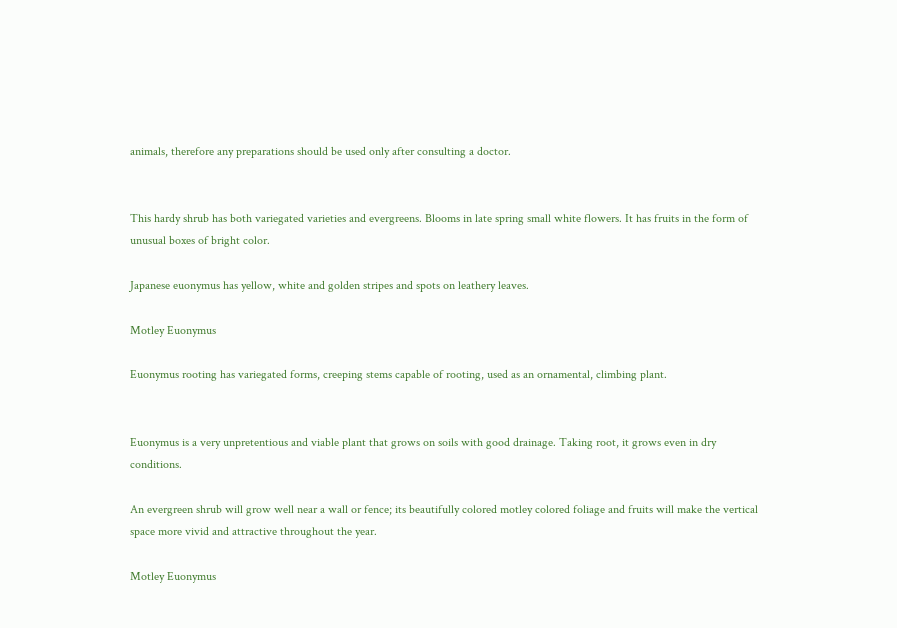animals, therefore any preparations should be used only after consulting a doctor.


This hardy shrub has both variegated varieties and evergreens. Blooms in late spring small white flowers. It has fruits in the form of unusual boxes of bright color.

Japanese euonymus has yellow, white and golden stripes and spots on leathery leaves.

Motley Euonymus

Euonymus rooting has variegated forms, creeping stems capable of rooting, used as an ornamental, climbing plant.


Euonymus is a very unpretentious and viable plant that grows on soils with good drainage. Taking root, it grows even in dry conditions.

An evergreen shrub will grow well near a wall or fence; its beautifully colored motley colored foliage and fruits will make the vertical space more vivid and attractive throughout the year.

Motley Euonymus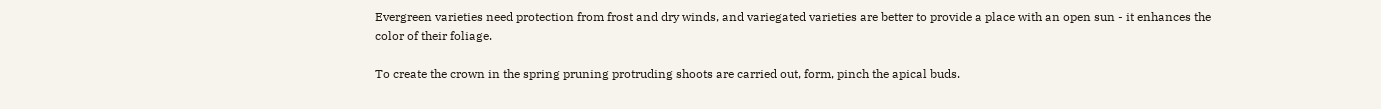Evergreen varieties need protection from frost and dry winds, and variegated varieties are better to provide a place with an open sun - it enhances the color of their foliage.

To create the crown in the spring pruning protruding shoots are carried out, form, pinch the apical buds.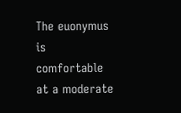The euonymus is comfortable at a moderate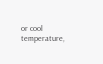or cool temperature,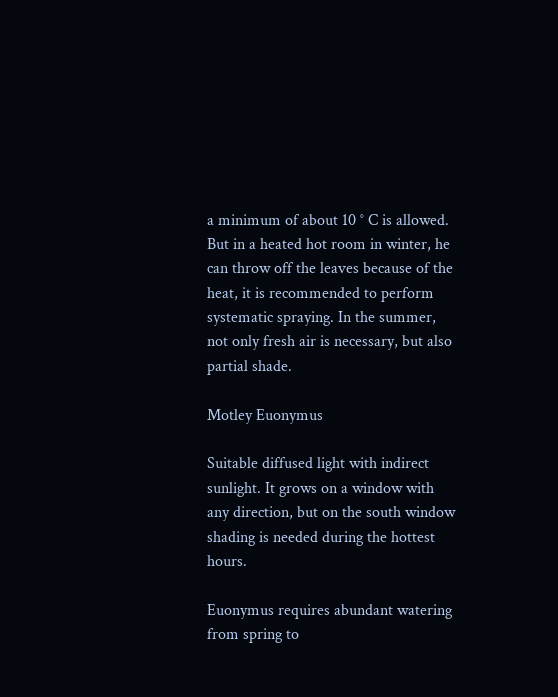a minimum of about 10 ° C is allowed. But in a heated hot room in winter, he can throw off the leaves because of the heat, it is recommended to perform systematic spraying. In the summer, not only fresh air is necessary, but also partial shade.

Motley Euonymus

Suitable diffused light with indirect sunlight. It grows on a window with any direction, but on the south window shading is needed during the hottest hours.

Euonymus requires abundant watering from spring to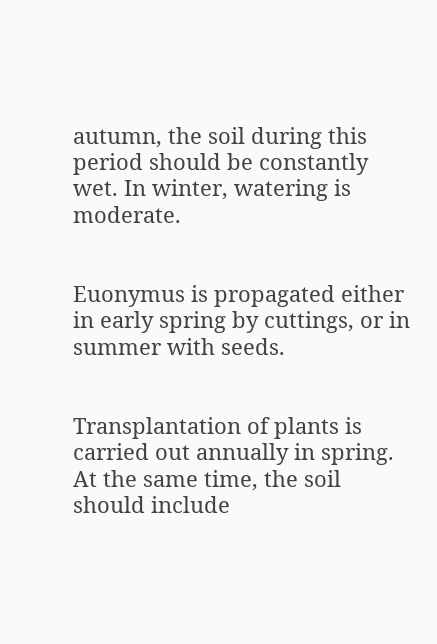autumn, the soil during this period should be constantly wet. In winter, watering is moderate.


Euonymus is propagated either in early spring by cuttings, or in summer with seeds.


Transplantation of plants is carried out annually in spring. At the same time, the soil should include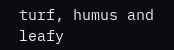turf, humus and leafy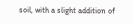soil, with a slight addition of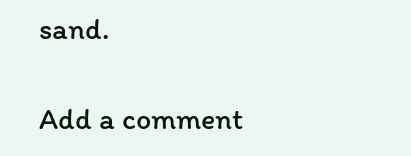sand.

Add a comment